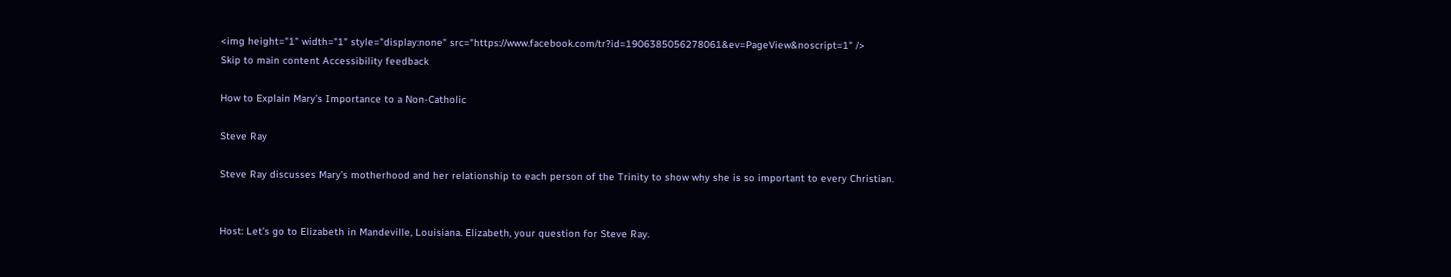<img height="1" width="1" style="display:none" src="https://www.facebook.com/tr?id=1906385056278061&ev=PageView&noscript=1" />
Skip to main content Accessibility feedback

How to Explain Mary’s Importance to a Non-Catholic

Steve Ray

Steve Ray discusses Mary’s motherhood and her relationship to each person of the Trinity to show why she is so important to every Christian.


Host: Let’s go to Elizabeth in Mandeville, Louisiana. Elizabeth, your question for Steve Ray.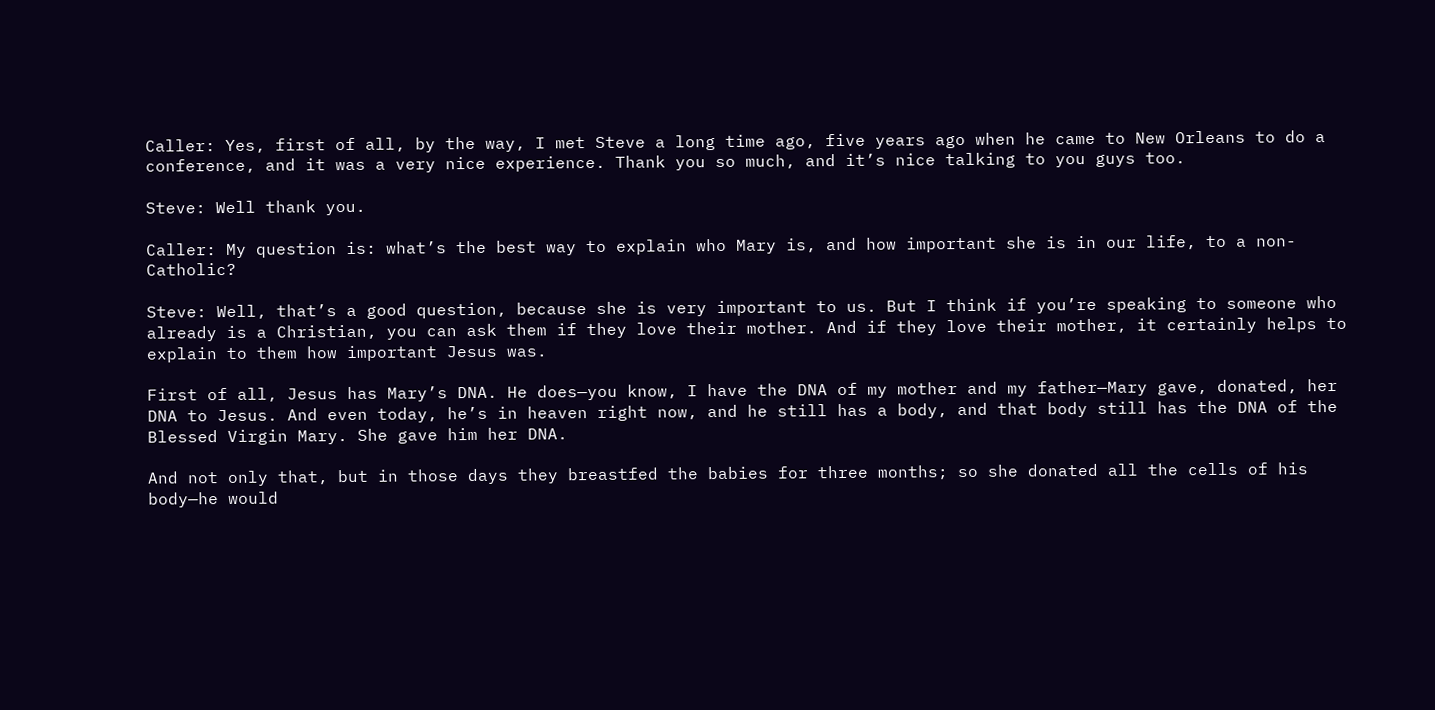Caller: Yes, first of all, by the way, I met Steve a long time ago, five years ago when he came to New Orleans to do a conference, and it was a very nice experience. Thank you so much, and it’s nice talking to you guys too.

Steve: Well thank you.

Caller: My question is: what’s the best way to explain who Mary is, and how important she is in our life, to a non-Catholic?

Steve: Well, that’s a good question, because she is very important to us. But I think if you’re speaking to someone who already is a Christian, you can ask them if they love their mother. And if they love their mother, it certainly helps to explain to them how important Jesus was.

First of all, Jesus has Mary’s DNA. He does—you know, I have the DNA of my mother and my father—Mary gave, donated, her DNA to Jesus. And even today, he’s in heaven right now, and he still has a body, and that body still has the DNA of the Blessed Virgin Mary. She gave him her DNA.

And not only that, but in those days they breastfed the babies for three months; so she donated all the cells of his body—he would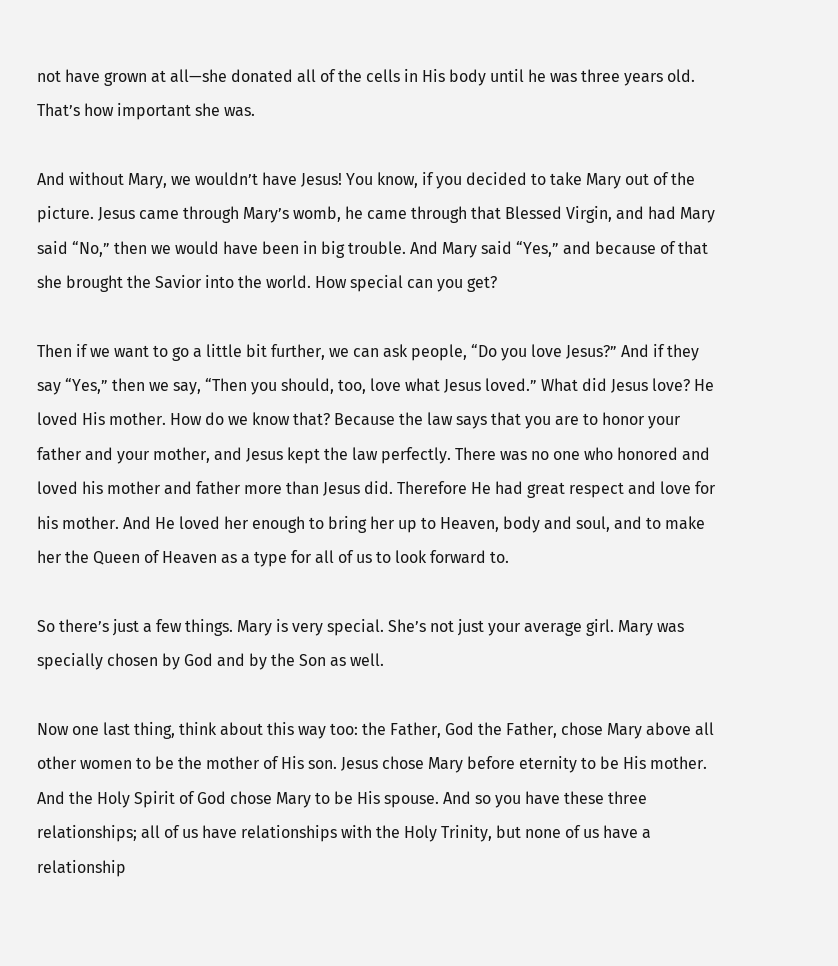not have grown at all—she donated all of the cells in His body until he was three years old. That’s how important she was.

And without Mary, we wouldn’t have Jesus! You know, if you decided to take Mary out of the picture. Jesus came through Mary’s womb, he came through that Blessed Virgin, and had Mary said “No,” then we would have been in big trouble. And Mary said “Yes,” and because of that she brought the Savior into the world. How special can you get?

Then if we want to go a little bit further, we can ask people, “Do you love Jesus?” And if they say “Yes,” then we say, “Then you should, too, love what Jesus loved.” What did Jesus love? He loved His mother. How do we know that? Because the law says that you are to honor your father and your mother, and Jesus kept the law perfectly. There was no one who honored and loved his mother and father more than Jesus did. Therefore He had great respect and love for his mother. And He loved her enough to bring her up to Heaven, body and soul, and to make her the Queen of Heaven as a type for all of us to look forward to.

So there’s just a few things. Mary is very special. She’s not just your average girl. Mary was specially chosen by God and by the Son as well.

Now one last thing, think about this way too: the Father, God the Father, chose Mary above all other women to be the mother of His son. Jesus chose Mary before eternity to be His mother. And the Holy Spirit of God chose Mary to be His spouse. And so you have these three relationships; all of us have relationships with the Holy Trinity, but none of us have a relationship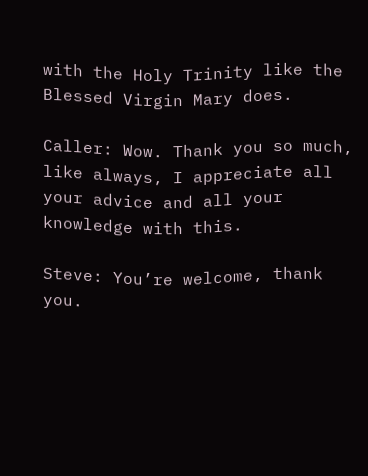with the Holy Trinity like the Blessed Virgin Mary does.

Caller: Wow. Thank you so much, like always, I appreciate all your advice and all your knowledge with this.

Steve: You’re welcome, thank you.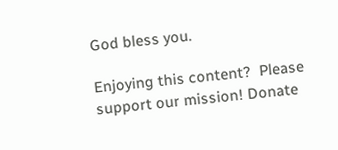God bless you.

Enjoying this content?  Please support our mission! Donate